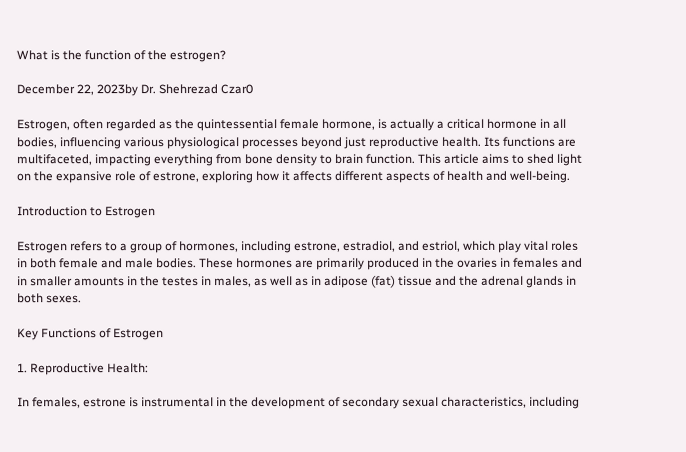What is the function of the estrogen?

December 22, 2023by Dr. Shehrezad Czar0

Estrogen, often regarded as the quintessential female hormone, is actually a critical hormone in all bodies, influencing various physiological processes beyond just reproductive health. Its functions are multifaceted, impacting everything from bone density to brain function. This article aims to shed light on the expansive role of estrone, exploring how it affects different aspects of health and well-being.

Introduction to Estrogen

Estrogen refers to a group of hormones, including estrone, estradiol, and estriol, which play vital roles in both female and male bodies. These hormones are primarily produced in the ovaries in females and in smaller amounts in the testes in males, as well as in adipose (fat) tissue and the adrenal glands in both sexes.

Key Functions of Estrogen

1. Reproductive Health:

In females, estrone is instrumental in the development of secondary sexual characteristics, including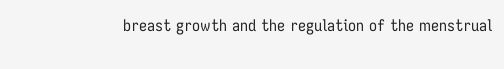breast growth and the regulation of the menstrual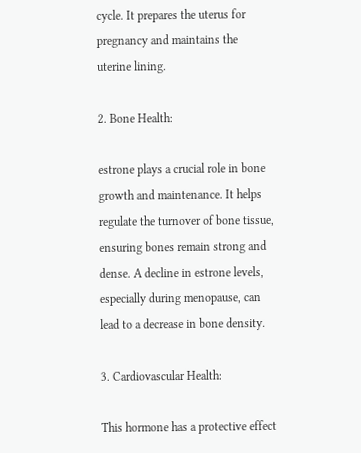cycle. It prepares the uterus for pregnancy and maintains the uterine lining.

2. Bone Health:

estrone plays a crucial role in bone growth and maintenance. It helps regulate the turnover of bone tissue, ensuring bones remain strong and dense. A decline in estrone levels, especially during menopause, can lead to a decrease in bone density.

3. Cardiovascular Health:

This hormone has a protective effect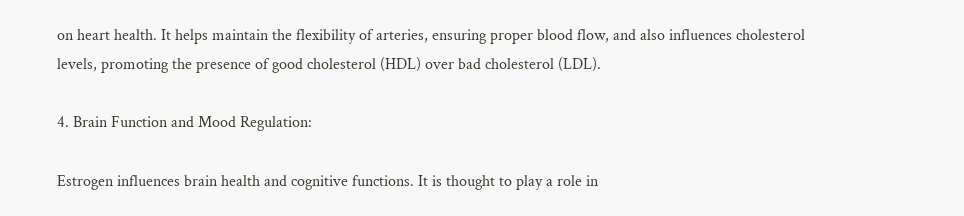on heart health. It helps maintain the flexibility of arteries, ensuring proper blood flow, and also influences cholesterol levels, promoting the presence of good cholesterol (HDL) over bad cholesterol (LDL).

4. Brain Function and Mood Regulation:

Estrogen influences brain health and cognitive functions. It is thought to play a role in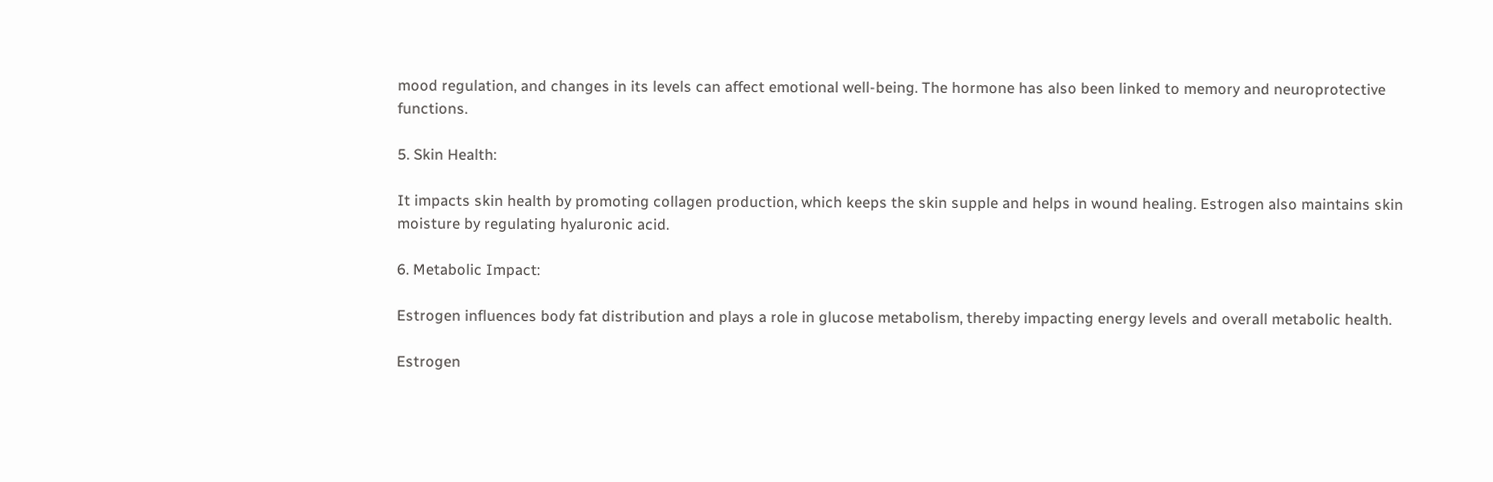mood regulation, and changes in its levels can affect emotional well-being. The hormone has also been linked to memory and neuroprotective functions.

5. Skin Health:

It impacts skin health by promoting collagen production, which keeps the skin supple and helps in wound healing. Estrogen also maintains skin moisture by regulating hyaluronic acid.

6. Metabolic Impact:

Estrogen influences body fat distribution and plays a role in glucose metabolism, thereby impacting energy levels and overall metabolic health.

Estrogen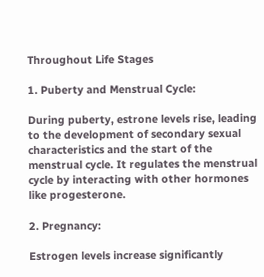Throughout Life Stages

1. Puberty and Menstrual Cycle:

During puberty, estrone levels rise, leading to the development of secondary sexual characteristics and the start of the menstrual cycle. It regulates the menstrual cycle by interacting with other hormones like progesterone.

2. Pregnancy:

Estrogen levels increase significantly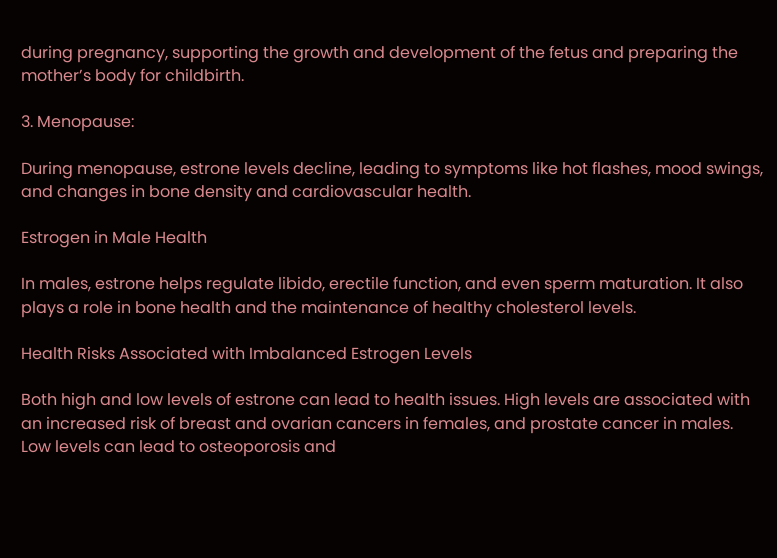during pregnancy, supporting the growth and development of the fetus and preparing the mother’s body for childbirth.

3. Menopause:

During menopause, estrone levels decline, leading to symptoms like hot flashes, mood swings, and changes in bone density and cardiovascular health.

Estrogen in Male Health

In males, estrone helps regulate libido, erectile function, and even sperm maturation. It also plays a role in bone health and the maintenance of healthy cholesterol levels.

Health Risks Associated with Imbalanced Estrogen Levels

Both high and low levels of estrone can lead to health issues. High levels are associated with an increased risk of breast and ovarian cancers in females, and prostate cancer in males. Low levels can lead to osteoporosis and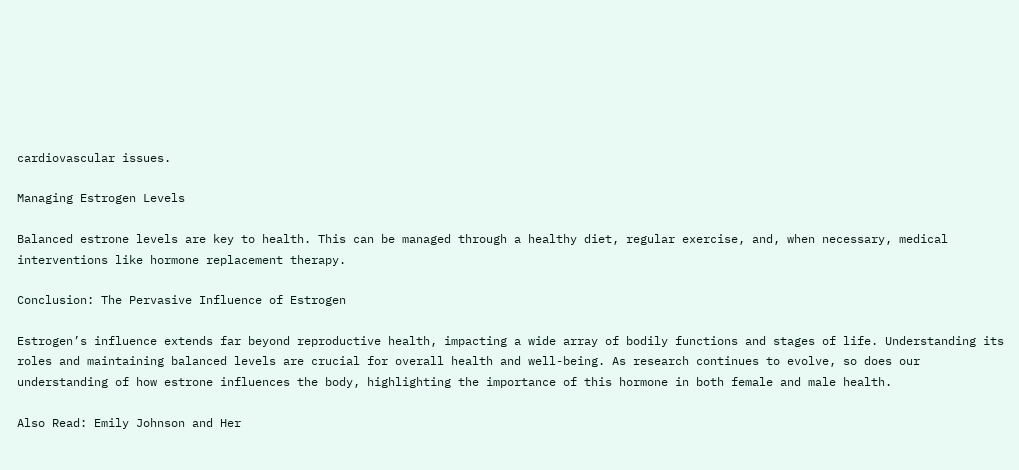cardiovascular issues.

Managing Estrogen Levels

Balanced estrone levels are key to health. This can be managed through a healthy diet, regular exercise, and, when necessary, medical interventions like hormone replacement therapy.

Conclusion: The Pervasive Influence of Estrogen

Estrogen’s influence extends far beyond reproductive health, impacting a wide array of bodily functions and stages of life. Understanding its roles and maintaining balanced levels are crucial for overall health and well-being. As research continues to evolve, so does our understanding of how estrone influences the body, highlighting the importance of this hormone in both female and male health.

Also Read: Emily Johnson and Her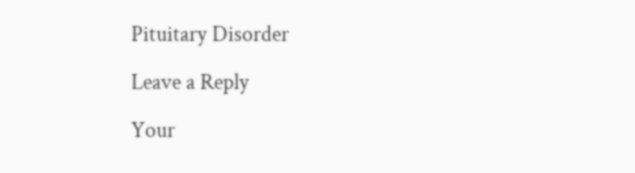Pituitary Disorder

Leave a Reply

Your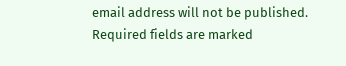email address will not be published. Required fields are marked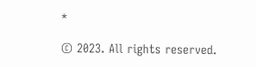*

© 2023. All rights reserved.